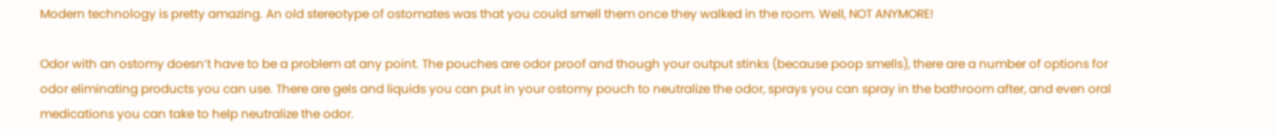Modern technology is pretty amazing. An old stereotype of ostomates was that you could smell them once they walked in the room. Well, NOT ANYMORE!

Odor with an ostomy doesn’t have to be a problem at any point. The pouches are odor proof and though your output stinks (because poop smells), there are a number of options for odor eliminating products you can use. There are gels and liquids you can put in your ostomy pouch to neutralize the odor, sprays you can spray in the bathroom after, and even oral medications you can take to help neutralize the odor.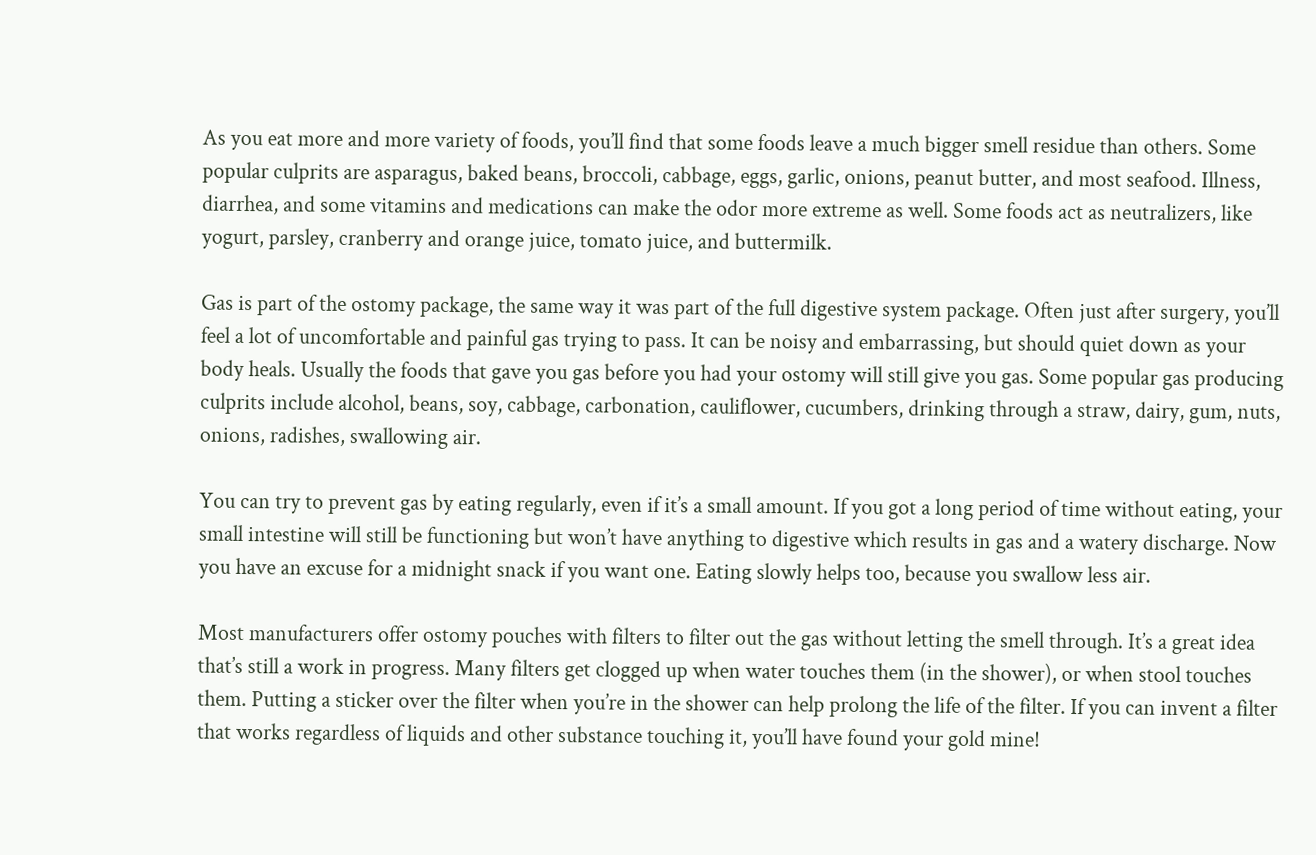As you eat more and more variety of foods, you’ll find that some foods leave a much bigger smell residue than others. Some popular culprits are asparagus, baked beans, broccoli, cabbage, eggs, garlic, onions, peanut butter, and most seafood. Illness, diarrhea, and some vitamins and medications can make the odor more extreme as well. Some foods act as neutralizers, like yogurt, parsley, cranberry and orange juice, tomato juice, and buttermilk.

Gas is part of the ostomy package, the same way it was part of the full digestive system package. Often just after surgery, you’ll feel a lot of uncomfortable and painful gas trying to pass. It can be noisy and embarrassing, but should quiet down as your body heals. Usually the foods that gave you gas before you had your ostomy will still give you gas. Some popular gas producing culprits include alcohol, beans, soy, cabbage, carbonation, cauliflower, cucumbers, drinking through a straw, dairy, gum, nuts, onions, radishes, swallowing air.

You can try to prevent gas by eating regularly, even if it’s a small amount. If you got a long period of time without eating, your small intestine will still be functioning but won’t have anything to digestive which results in gas and a watery discharge. Now you have an excuse for a midnight snack if you want one. Eating slowly helps too, because you swallow less air.

Most manufacturers offer ostomy pouches with filters to filter out the gas without letting the smell through. It’s a great idea that’s still a work in progress. Many filters get clogged up when water touches them (in the shower), or when stool touches them. Putting a sticker over the filter when you’re in the shower can help prolong the life of the filter. If you can invent a filter that works regardless of liquids and other substance touching it, you’ll have found your gold mine!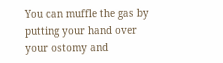You can muffle the gas by putting your hand over your ostomy and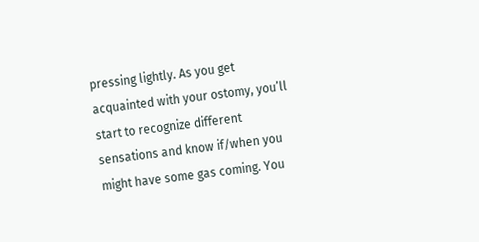pressing lightly. As you get acquainted with your ostomy, you’ll start to recognize different sensations and know if/when you might have some gas coming. You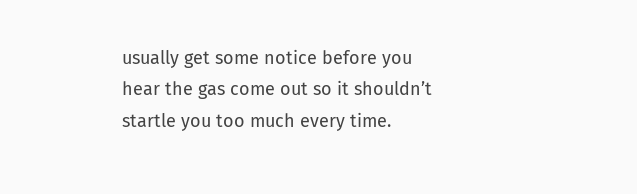usually get some notice before you hear the gas come out so it shouldn’t startle you too much every time.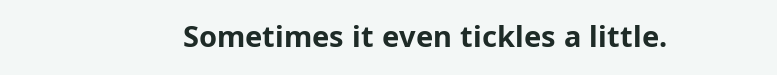Sometimes it even tickles a little.